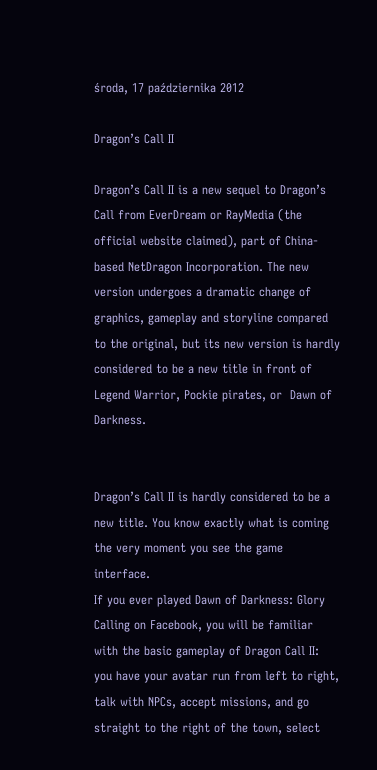środa, 17 października 2012

Dragon’s Call II

Dragon’s Call II is a new sequel to Dragon’s Call from EverDream or RayMedia (the official website claimed), part of China-based NetDragon Incorporation. The new version undergoes a dramatic change of graphics, gameplay and storyline compared to the original, but its new version is hardly considered to be a new title in front of Legend Warrior, Pockie pirates, or  Dawn of Darkness.


Dragon’s Call II is hardly considered to be a new title. You know exactly what is coming the very moment you see the game interface.
If you ever played Dawn of Darkness: Glory Calling on Facebook, you will be familiar with the basic gameplay of Dragon Call II: you have your avatar run from left to right, talk with NPCs, accept missions, and go straight to the right of the town, select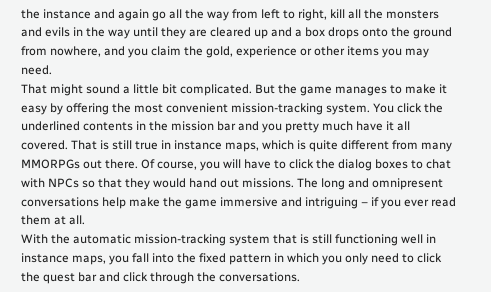the instance and again go all the way from left to right, kill all the monsters and evils in the way until they are cleared up and a box drops onto the ground from nowhere, and you claim the gold, experience or other items you may need.
That might sound a little bit complicated. But the game manages to make it easy by offering the most convenient mission-tracking system. You click the underlined contents in the mission bar and you pretty much have it all covered. That is still true in instance maps, which is quite different from many MMORPGs out there. Of course, you will have to click the dialog boxes to chat with NPCs so that they would hand out missions. The long and omnipresent conversations help make the game immersive and intriguing – if you ever read them at all.
With the automatic mission-tracking system that is still functioning well in instance maps, you fall into the fixed pattern in which you only need to click the quest bar and click through the conversations.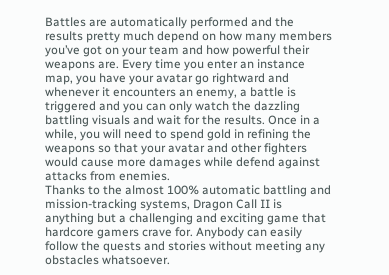Battles are automatically performed and the results pretty much depend on how many members you’ve got on your team and how powerful their weapons are. Every time you enter an instance map, you have your avatar go rightward and whenever it encounters an enemy, a battle is triggered and you can only watch the dazzling battling visuals and wait for the results. Once in a while, you will need to spend gold in refining the weapons so that your avatar and other fighters would cause more damages while defend against attacks from enemies.
Thanks to the almost 100% automatic battling and mission-tracking systems, Dragon Call II is anything but a challenging and exciting game that hardcore gamers crave for. Anybody can easily follow the quests and stories without meeting any obstacles whatsoever.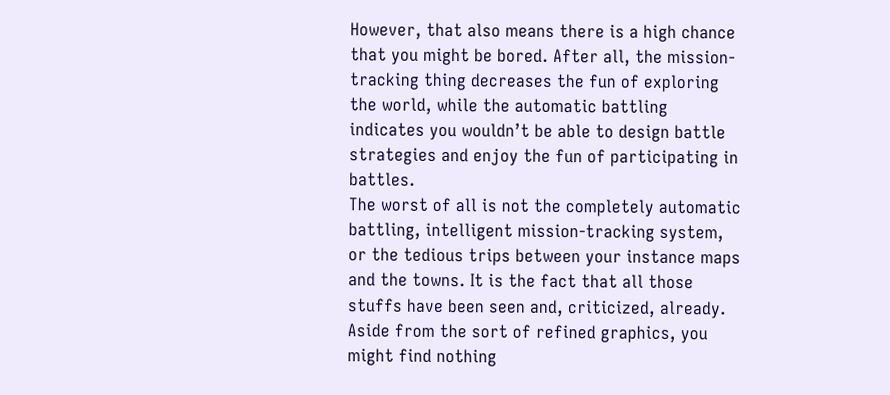However, that also means there is a high chance that you might be bored. After all, the mission-tracking thing decreases the fun of exploring the world, while the automatic battling indicates you wouldn’t be able to design battle strategies and enjoy the fun of participating in battles.
The worst of all is not the completely automatic battling, intelligent mission-tracking system, or the tedious trips between your instance maps and the towns. It is the fact that all those stuffs have been seen and, criticized, already. Aside from the sort of refined graphics, you might find nothing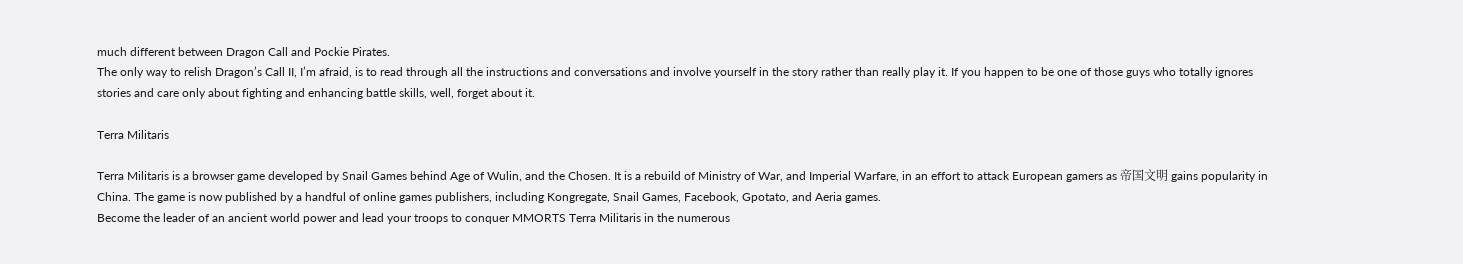much different between Dragon Call and Pockie Pirates.
The only way to relish Dragon’s Call II, I’m afraid, is to read through all the instructions and conversations and involve yourself in the story rather than really play it. If you happen to be one of those guys who totally ignores stories and care only about fighting and enhancing battle skills, well, forget about it.

Terra Militaris

Terra Militaris is a browser game developed by Snail Games behind Age of Wulin, and the Chosen. It is a rebuild of Ministry of War, and Imperial Warfare, in an effort to attack European gamers as 帝国文明 gains popularity in China. The game is now published by a handful of online games publishers, including Kongregate, Snail Games, Facebook, Gpotato, and Aeria games.
Become the leader of an ancient world power and lead your troops to conquer MMORTS Terra Militaris in the numerous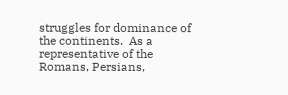struggles for dominance of the continents.  As a representative of the Romans, Persians,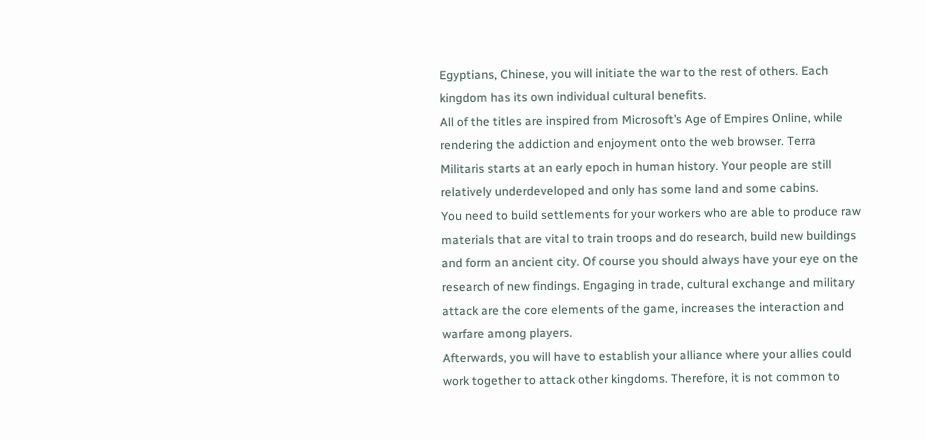Egyptians, Chinese, you will initiate the war to the rest of others. Each kingdom has its own individual cultural benefits.
All of the titles are inspired from Microsoft’s Age of Empires Online, while rendering the addiction and enjoyment onto the web browser. Terra Militaris starts at an early epoch in human history. Your people are still relatively underdeveloped and only has some land and some cabins.
You need to build settlements for your workers who are able to produce raw materials that are vital to train troops and do research, build new buildings and form an ancient city. Of course you should always have your eye on the research of new findings. Engaging in trade, cultural exchange and military attack are the core elements of the game, increases the interaction and warfare among players.
Afterwards, you will have to establish your alliance where your allies could work together to attack other kingdoms. Therefore, it is not common to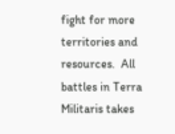fight for more territories and resources.  All battles in Terra Militaris takes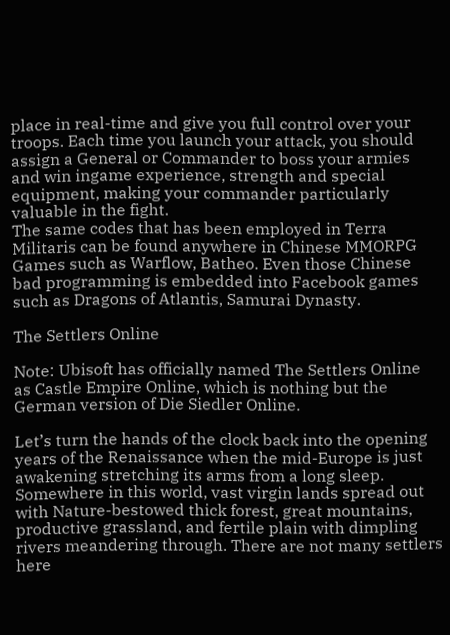place in real-time and give you full control over your troops. Each time you launch your attack, you should assign a General or Commander to boss your armies and win ingame experience, strength and special equipment, making your commander particularly valuable in the fight.
The same codes that has been employed in Terra Militaris can be found anywhere in Chinese MMORPG Games such as Warflow, Batheo. Even those Chinese bad programming is embedded into Facebook games such as Dragons of Atlantis, Samurai Dynasty.

The Settlers Online

Note: Ubisoft has officially named The Settlers Online as Castle Empire Online, which is nothing but the German version of Die Siedler Online.

Let’s turn the hands of the clock back into the opening years of the Renaissance when the mid-Europe is just awakening stretching its arms from a long sleep. Somewhere in this world, vast virgin lands spread out with Nature-bestowed thick forest, great mountains, productive grassland, and fertile plain with dimpling rivers meandering through. There are not many settlers here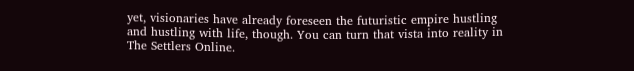yet, visionaries have already foreseen the futuristic empire hustling and hustling with life, though. You can turn that vista into reality in The Settlers Online.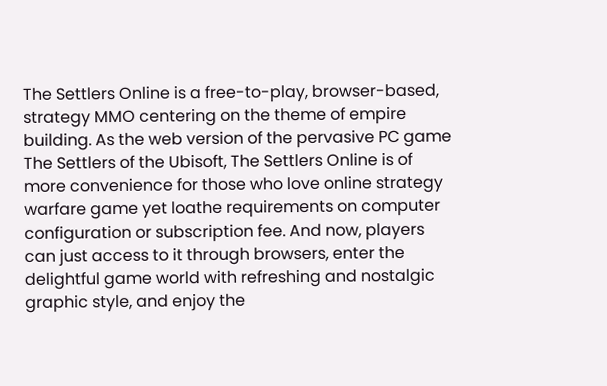The Settlers Online is a free-to-play, browser-based, strategy MMO centering on the theme of empire building. As the web version of the pervasive PC game The Settlers of the Ubisoft, The Settlers Online is of more convenience for those who love online strategy warfare game yet loathe requirements on computer configuration or subscription fee. And now, players can just access to it through browsers, enter the delightful game world with refreshing and nostalgic graphic style, and enjoy the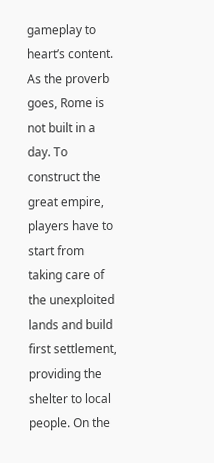gameplay to heart’s content.
As the proverb goes, Rome is not built in a day. To construct the great empire, players have to start from taking care of the unexploited lands and build first settlement, providing the shelter to local people. On the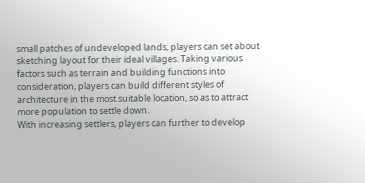small patches of undeveloped lands, players can set about sketching layout for their ideal villages. Taking various factors such as terrain and building functions into consideration, players can build different styles of architecture in the most suitable location, so as to attract more population to settle down.
With increasing settlers, players can further to develop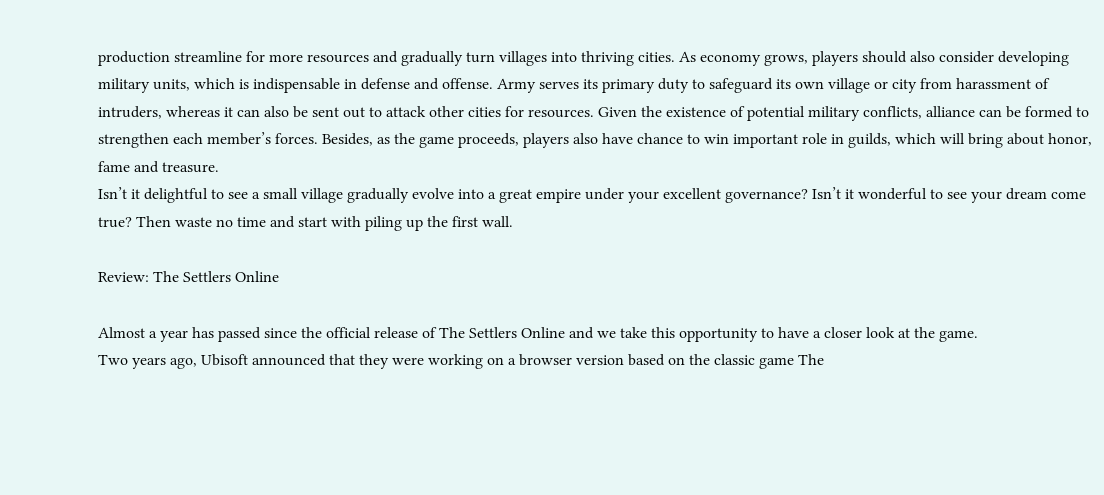production streamline for more resources and gradually turn villages into thriving cities. As economy grows, players should also consider developing military units, which is indispensable in defense and offense. Army serves its primary duty to safeguard its own village or city from harassment of intruders, whereas it can also be sent out to attack other cities for resources. Given the existence of potential military conflicts, alliance can be formed to strengthen each member’s forces. Besides, as the game proceeds, players also have chance to win important role in guilds, which will bring about honor, fame and treasure.
Isn’t it delightful to see a small village gradually evolve into a great empire under your excellent governance? Isn’t it wonderful to see your dream come true? Then waste no time and start with piling up the first wall.

Review: The Settlers Online

Almost a year has passed since the official release of The Settlers Online and we take this opportunity to have a closer look at the game.
Two years ago, Ubisoft announced that they were working on a browser version based on the classic game The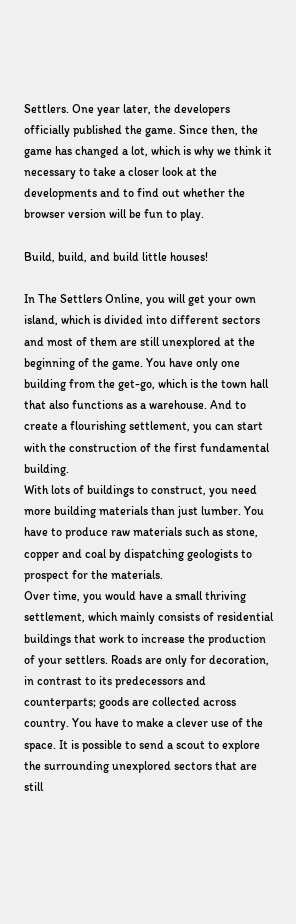Settlers. One year later, the developers officially published the game. Since then, the game has changed a lot, which is why we think it necessary to take a closer look at the developments and to find out whether the browser version will be fun to play.

Build, build, and build little houses!

In The Settlers Online, you will get your own island, which is divided into different sectors and most of them are still unexplored at the beginning of the game. You have only one building from the get-go, which is the town hall that also functions as a warehouse. And to create a flourishing settlement, you can start with the construction of the first fundamental building.
With lots of buildings to construct, you need more building materials than just lumber. You have to produce raw materials such as stone, copper and coal by dispatching geologists to prospect for the materials.
Over time, you would have a small thriving settlement, which mainly consists of residential buildings that work to increase the production of your settlers. Roads are only for decoration, in contrast to its predecessors and counterparts; goods are collected across country. You have to make a clever use of the space. It is possible to send a scout to explore the surrounding unexplored sectors that are still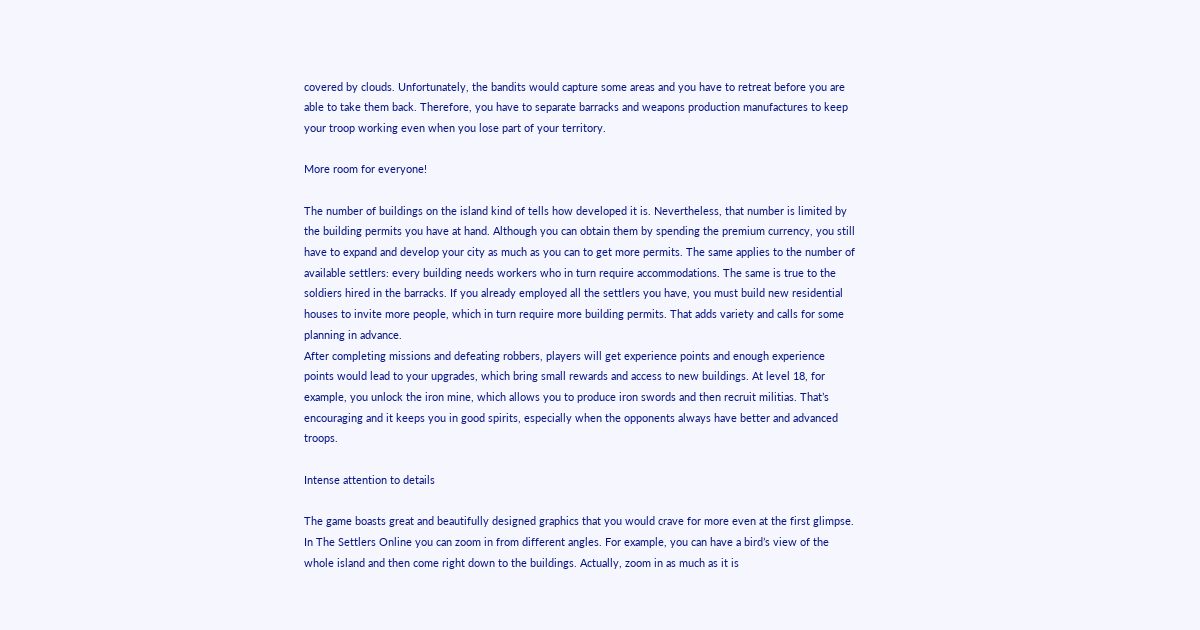covered by clouds. Unfortunately, the bandits would capture some areas and you have to retreat before you are able to take them back. Therefore, you have to separate barracks and weapons production manufactures to keep your troop working even when you lose part of your territory.

More room for everyone!

The number of buildings on the island kind of tells how developed it is. Nevertheless, that number is limited by the building permits you have at hand. Although you can obtain them by spending the premium currency, you still have to expand and develop your city as much as you can to get more permits. The same applies to the number of available settlers: every building needs workers who in turn require accommodations. The same is true to the soldiers hired in the barracks. If you already employed all the settlers you have, you must build new residential houses to invite more people, which in turn require more building permits. That adds variety and calls for some planning in advance.
After completing missions and defeating robbers, players will get experience points and enough experience points would lead to your upgrades, which bring small rewards and access to new buildings. At level 18, for example, you unlock the iron mine, which allows you to produce iron swords and then recruit militias. That’s encouraging and it keeps you in good spirits, especially when the opponents always have better and advanced troops.

Intense attention to details

The game boasts great and beautifully designed graphics that you would crave for more even at the first glimpse. In The Settlers Online you can zoom in from different angles. For example, you can have a bird’s view of the whole island and then come right down to the buildings. Actually, zoom in as much as it is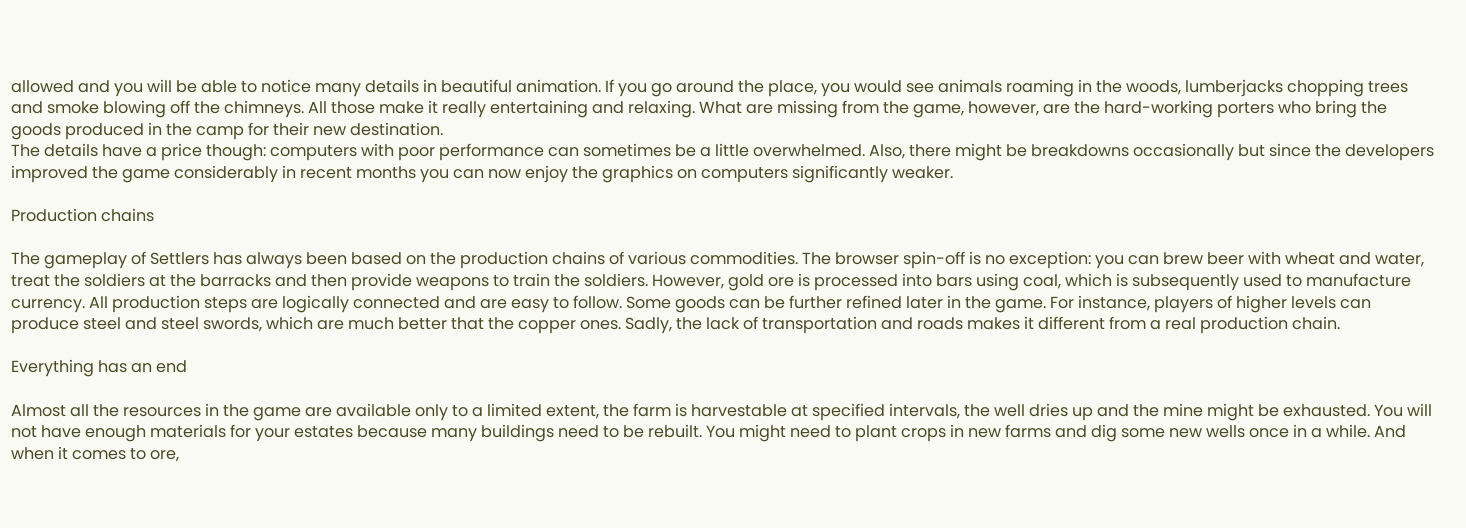allowed and you will be able to notice many details in beautiful animation. If you go around the place, you would see animals roaming in the woods, lumberjacks chopping trees and smoke blowing off the chimneys. All those make it really entertaining and relaxing. What are missing from the game, however, are the hard-working porters who bring the goods produced in the camp for their new destination.
The details have a price though: computers with poor performance can sometimes be a little overwhelmed. Also, there might be breakdowns occasionally but since the developers improved the game considerably in recent months you can now enjoy the graphics on computers significantly weaker.

Production chains

The gameplay of Settlers has always been based on the production chains of various commodities. The browser spin-off is no exception: you can brew beer with wheat and water, treat the soldiers at the barracks and then provide weapons to train the soldiers. However, gold ore is processed into bars using coal, which is subsequently used to manufacture currency. All production steps are logically connected and are easy to follow. Some goods can be further refined later in the game. For instance, players of higher levels can produce steel and steel swords, which are much better that the copper ones. Sadly, the lack of transportation and roads makes it different from a real production chain.

Everything has an end

Almost all the resources in the game are available only to a limited extent, the farm is harvestable at specified intervals, the well dries up and the mine might be exhausted. You will not have enough materials for your estates because many buildings need to be rebuilt. You might need to plant crops in new farms and dig some new wells once in a while. And when it comes to ore,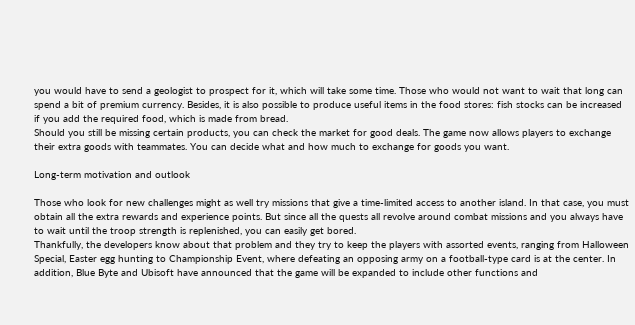you would have to send a geologist to prospect for it, which will take some time. Those who would not want to wait that long can spend a bit of premium currency. Besides, it is also possible to produce useful items in the food stores: fish stocks can be increased if you add the required food, which is made from bread.
Should you still be missing certain products, you can check the market for good deals. The game now allows players to exchange their extra goods with teammates. You can decide what and how much to exchange for goods you want.

Long-term motivation and outlook

Those who look for new challenges might as well try missions that give a time-limited access to another island. In that case, you must obtain all the extra rewards and experience points. But since all the quests all revolve around combat missions and you always have to wait until the troop strength is replenished, you can easily get bored.
Thankfully, the developers know about that problem and they try to keep the players with assorted events, ranging from Halloween Special, Easter egg hunting to Championship Event, where defeating an opposing army on a football-type card is at the center. In addition, Blue Byte and Ubisoft have announced that the game will be expanded to include other functions and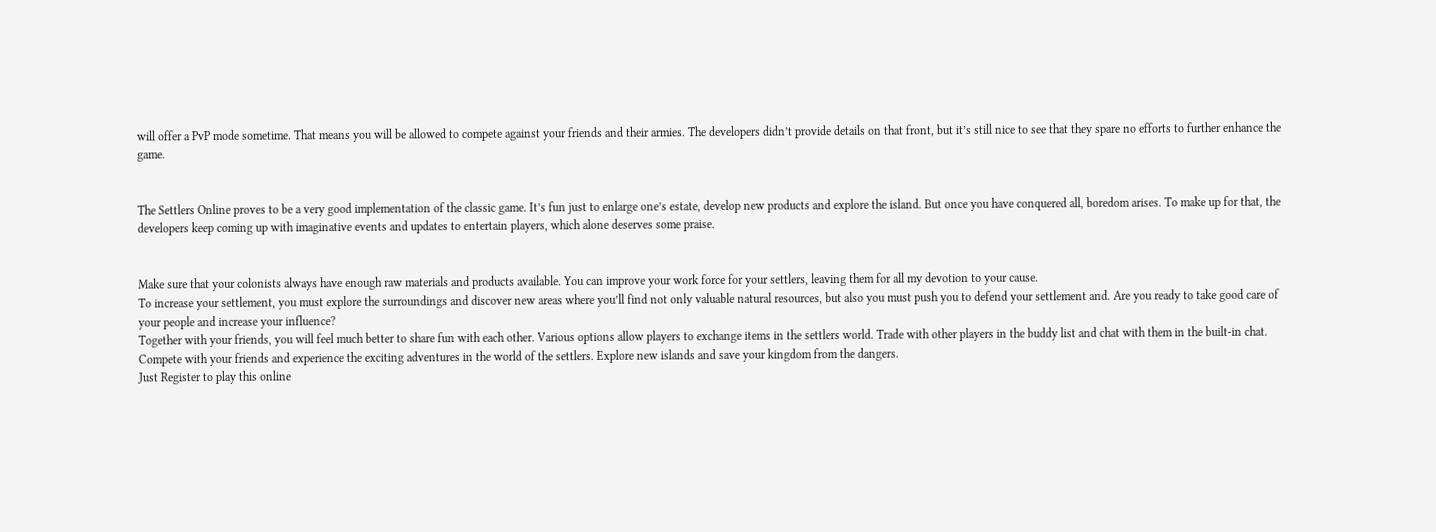will offer a PvP mode sometime. That means you will be allowed to compete against your friends and their armies. The developers didn’t provide details on that front, but it’s still nice to see that they spare no efforts to further enhance the game.


The Settlers Online proves to be a very good implementation of the classic game. It’s fun just to enlarge one’s estate, develop new products and explore the island. But once you have conquered all, boredom arises. To make up for that, the developers keep coming up with imaginative events and updates to entertain players, which alone deserves some praise.


Make sure that your colonists always have enough raw materials and products available. You can improve your work force for your settlers, leaving them for all my devotion to your cause.
To increase your settlement, you must explore the surroundings and discover new areas where you’ll find not only valuable natural resources, but also you must push you to defend your settlement and. Are you ready to take good care of your people and increase your influence?
Together with your friends, you will feel much better to share fun with each other. Various options allow players to exchange items in the settlers world. Trade with other players in the buddy list and chat with them in the built-in chat.
Compete with your friends and experience the exciting adventures in the world of the settlers. Explore new islands and save your kingdom from the dangers.
Just Register to play this online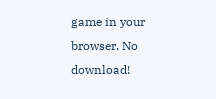game in your browser. No download!